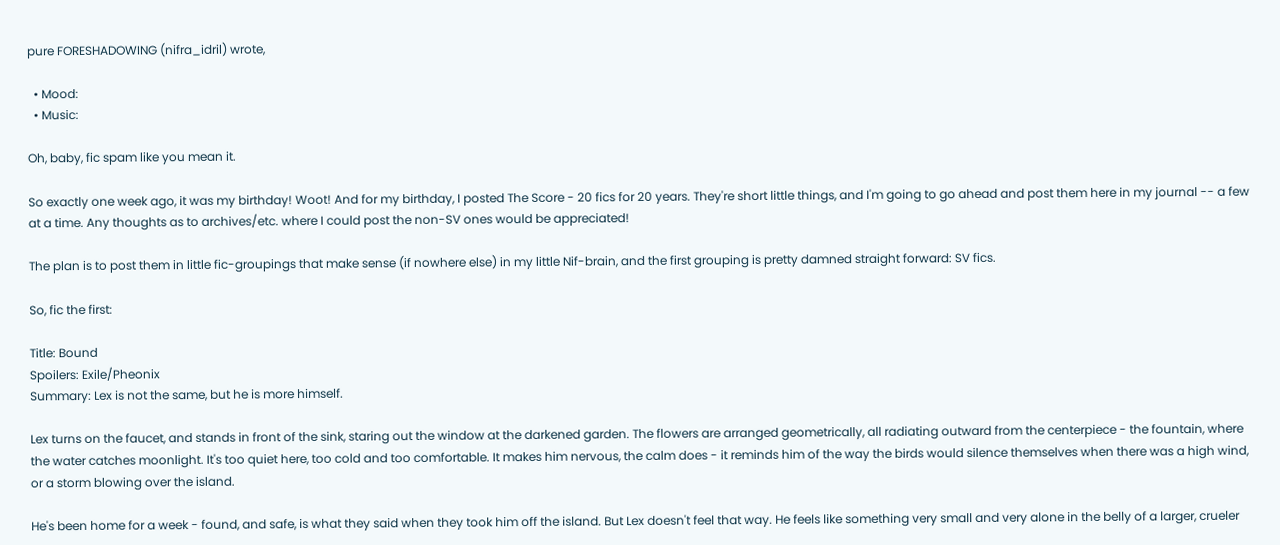pure FORESHADOWING (nifra_idril) wrote,

  • Mood:
  • Music:

Oh, baby, fic spam like you mean it.

So exactly one week ago, it was my birthday! Woot! And for my birthday, I posted The Score - 20 fics for 20 years. They're short little things, and I'm going to go ahead and post them here in my journal -- a few at a time. Any thoughts as to archives/etc. where I could post the non-SV ones would be appreciated!

The plan is to post them in little fic-groupings that make sense (if nowhere else) in my little Nif-brain, and the first grouping is pretty damned straight forward: SV fics.

So, fic the first:

Title: Bound
Spoilers: Exile/Pheonix
Summary: Lex is not the same, but he is more himself.

Lex turns on the faucet, and stands in front of the sink, staring out the window at the darkened garden. The flowers are arranged geometrically, all radiating outward from the centerpiece - the fountain, where the water catches moonlight. It's too quiet here, too cold and too comfortable. It makes him nervous, the calm does - it reminds him of the way the birds would silence themselves when there was a high wind, or a storm blowing over the island.

He's been home for a week - found, and safe, is what they said when they took him off the island. But Lex doesn't feel that way. He feels like something very small and very alone in the belly of a larger, crueler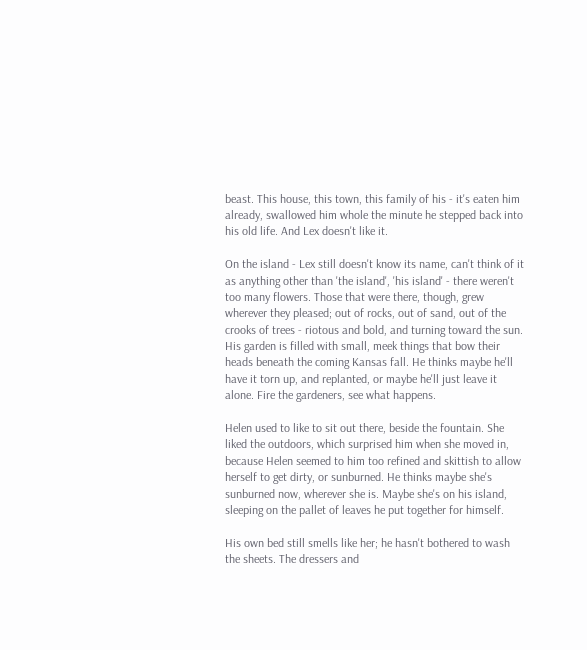beast. This house, this town, this family of his - it's eaten him already, swallowed him whole the minute he stepped back into his old life. And Lex doesn't like it.

On the island - Lex still doesn't know its name, can't think of it as anything other than 'the island', 'his island' - there weren't too many flowers. Those that were there, though, grew wherever they pleased; out of rocks, out of sand, out of the crooks of trees - riotous and bold, and turning toward the sun. His garden is filled with small, meek things that bow their heads beneath the coming Kansas fall. He thinks maybe he'll have it torn up, and replanted, or maybe he'll just leave it alone. Fire the gardeners, see what happens.

Helen used to like to sit out there, beside the fountain. She liked the outdoors, which surprised him when she moved in, because Helen seemed to him too refined and skittish to allow herself to get dirty, or sunburned. He thinks maybe she's sunburned now, wherever she is. Maybe she's on his island, sleeping on the pallet of leaves he put together for himself.

His own bed still smells like her; he hasn't bothered to wash the sheets. The dressers and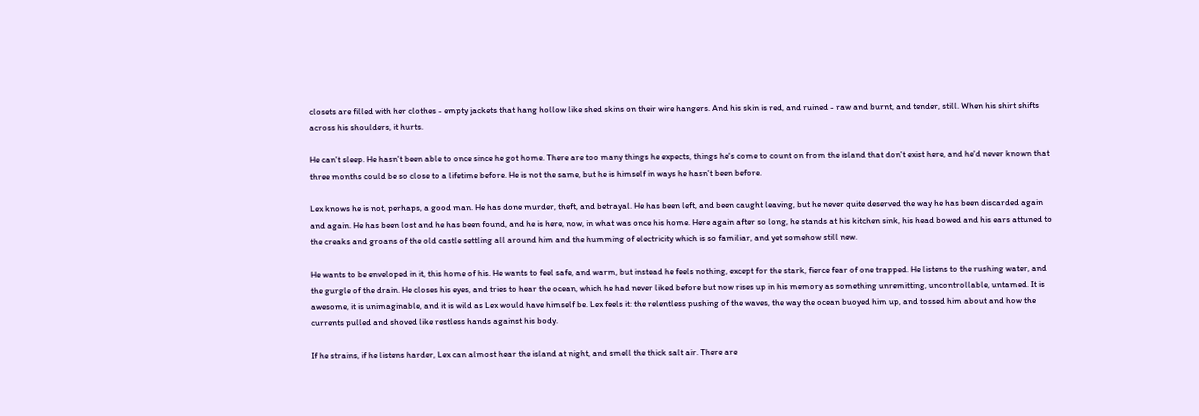closets are filled with her clothes - empty jackets that hang hollow like shed skins on their wire hangers. And his skin is red, and ruined - raw and burnt, and tender, still. When his shirt shifts across his shoulders, it hurts.

He can't sleep. He hasn't been able to once since he got home. There are too many things he expects, things he's come to count on from the island that don't exist here, and he'd never known that three months could be so close to a lifetime before. He is not the same, but he is himself in ways he hasn't been before.

Lex knows he is not, perhaps, a good man. He has done murder, theft, and betrayal. He has been left, and been caught leaving, but he never quite deserved the way he has been discarded again and again. He has been lost and he has been found, and he is here, now, in what was once his home. Here again after so long, he stands at his kitchen sink, his head bowed and his ears attuned to the creaks and groans of the old castle settling all around him and the humming of electricity which is so familiar, and yet somehow still new.

He wants to be enveloped in it, this home of his. He wants to feel safe, and warm, but instead he feels nothing, except for the stark, fierce fear of one trapped. He listens to the rushing water, and the gurgle of the drain. He closes his eyes, and tries to hear the ocean, which he had never liked before but now rises up in his memory as something unremitting, uncontrollable, untamed. It is awesome, it is unimaginable, and it is wild as Lex would have himself be. Lex feels it: the relentless pushing of the waves, the way the ocean buoyed him up, and tossed him about and how the currents pulled and shoved like restless hands against his body.

If he strains, if he listens harder, Lex can almost hear the island at night, and smell the thick salt air. There are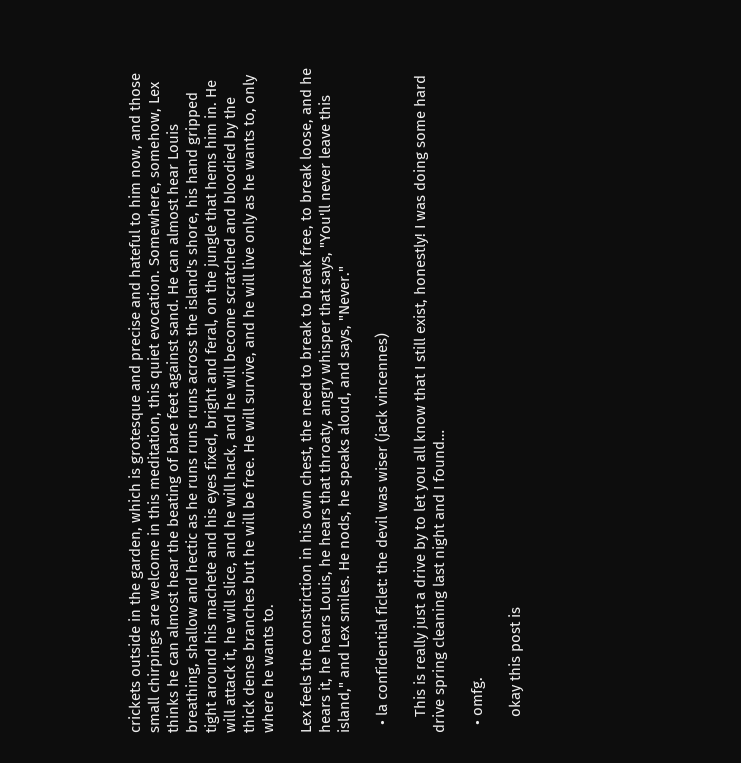crickets outside in the garden, which is grotesque and precise and hateful to him now, and those small chirpings are welcome in this meditation, this quiet evocation. Somewhere, somehow, Lex thinks he can almost hear the beating of bare feet against sand. He can almost hear Louis breathing, shallow and hectic as he runs runs runs across the island's shore, his hand gripped tight around his machete and his eyes fixed, bright and feral, on the jungle that hems him in. He will attack it, he will slice, and he will hack, and he will become scratched and bloodied by the thick dense branches but he will be free. He will survive, and he will live only as he wants to, only where he wants to.

Lex feels the constriction in his own chest, the need to break to break free, to break loose, and he hears it, he hears Louis, he hears that throaty, angry whisper that says, "You'll never leave this island," and Lex smiles. He nods, he speaks aloud, and says, "Never."

  • la confidential ficlet: the devil was wiser (jack vincennes)

    This is really just a drive by to let you all know that I still exist, honestly! I was doing some hard drive spring cleaning last night and I found…

  • omfg.

    okay this post is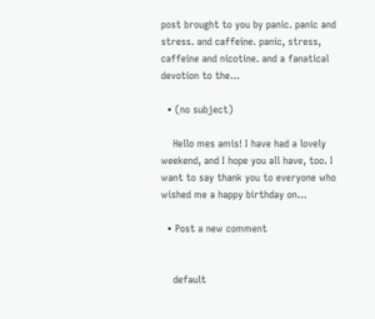post brought to you by panic. panic and stress. and caffeine. panic, stress, caffeine and nicotine. and a fanatical devotion to the…

  • (no subject)

    Hello mes amis! I have had a lovely weekend, and I hope you all have, too. I want to say thank you to everyone who wished me a happy birthday on…

  • Post a new comment


    default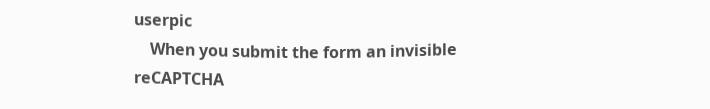userpic
    When you submit the form an invisible reCAPTCHA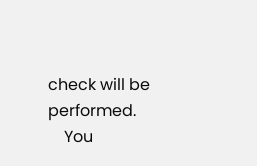check will be performed.
    You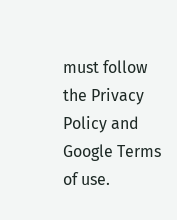must follow the Privacy Policy and Google Terms of use.